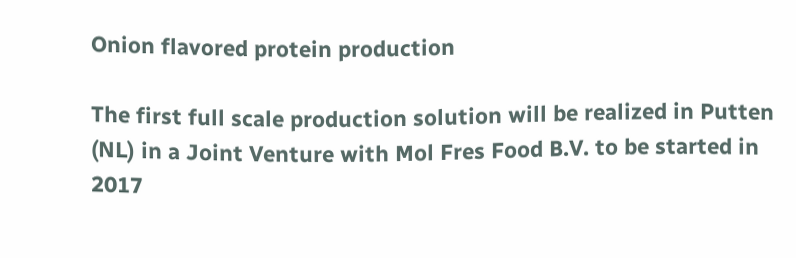Onion flavored protein production

The first full scale production solution will be realized in Putten (NL) in a Joint Venture with Mol Fres Food B.V. to be started in 2017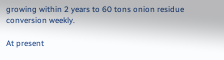growing within 2 years to 60 tons onion residue conversion weekly.

At present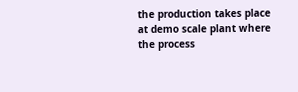the production takes place at demo scale plant where the process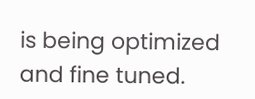is being optimized and fine tuned.